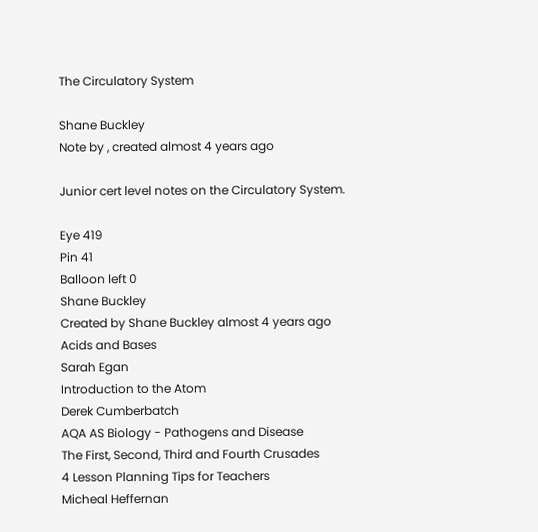The Circulatory System

Shane Buckley
Note by , created almost 4 years ago

Junior cert level notes on the Circulatory System.

Eye 419
Pin 41
Balloon left 0
Shane Buckley
Created by Shane Buckley almost 4 years ago
Acids and Bases
Sarah Egan
Introduction to the Atom
Derek Cumberbatch
AQA AS Biology - Pathogens and Disease
The First, Second, Third and Fourth Crusades
4 Lesson Planning Tips for Teachers
Micheal Heffernan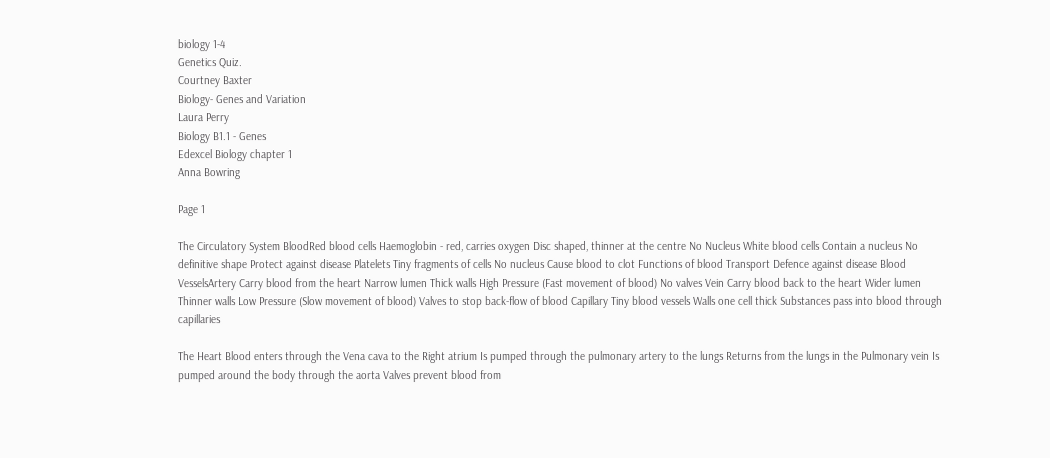biology 1-4
Genetics Quiz.
Courtney Baxter
Biology- Genes and Variation
Laura Perry
Biology B1.1 - Genes
Edexcel Biology chapter 1
Anna Bowring

Page 1

The Circulatory System BloodRed blood cells Haemoglobin - red, carries oxygen Disc shaped, thinner at the centre No Nucleus White blood cells Contain a nucleus No definitive shape Protect against disease Platelets Tiny fragments of cells No nucleus Cause blood to clot Functions of blood Transport Defence against disease Blood VesselsArtery Carry blood from the heart Narrow lumen Thick walls High Pressure (Fast movement of blood) No valves Vein Carry blood back to the heart Wider lumen Thinner walls Low Pressure (Slow movement of blood) Valves to stop back-flow of blood Capillary Tiny blood vessels Walls one cell thick Substances pass into blood through capillaries

The Heart Blood enters through the Vena cava to the Right atrium Is pumped through the pulmonary artery to the lungs Returns from the lungs in the Pulmonary vein Is pumped around the body through the aorta Valves prevent blood from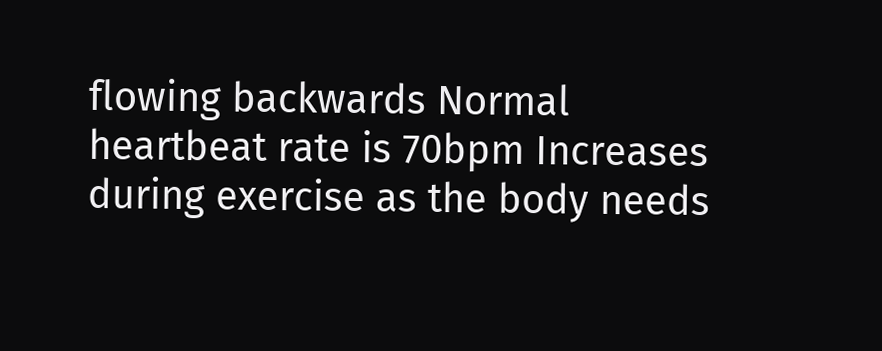flowing backwards Normal heartbeat rate is 70bpm Increases during exercise as the body needs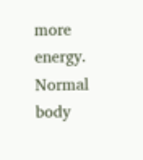more energy. Normal body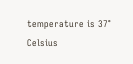temperature is 37° Celsius